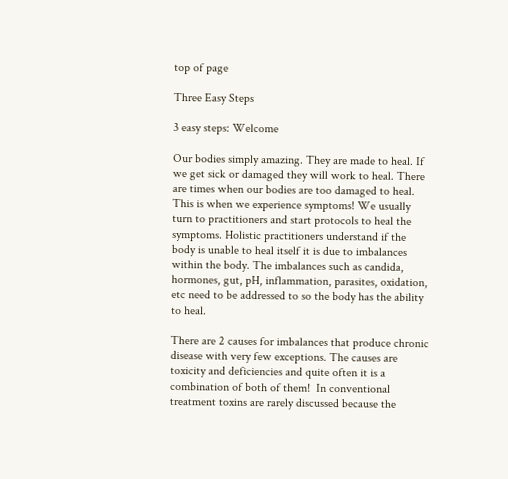top of page

Three Easy Steps

3 easy steps: Welcome

Our bodies simply amazing. They are made to heal. If we get sick or damaged they will work to heal. There are times when our bodies are too damaged to heal. This is when we experience symptoms! We usually turn to practitioners and start protocols to heal the symptoms. Holistic practitioners understand if the body is unable to heal itself it is due to imbalances within the body. The imbalances such as candida, hormones, gut, pH, inflammation, parasites, oxidation, etc need to be addressed to so the body has the ability to heal.

There are 2 causes for imbalances that produce chronic disease with very few exceptions. The causes are toxicity and deficiencies and quite often it is a combination of both of them!  In conventional treatment toxins are rarely discussed because the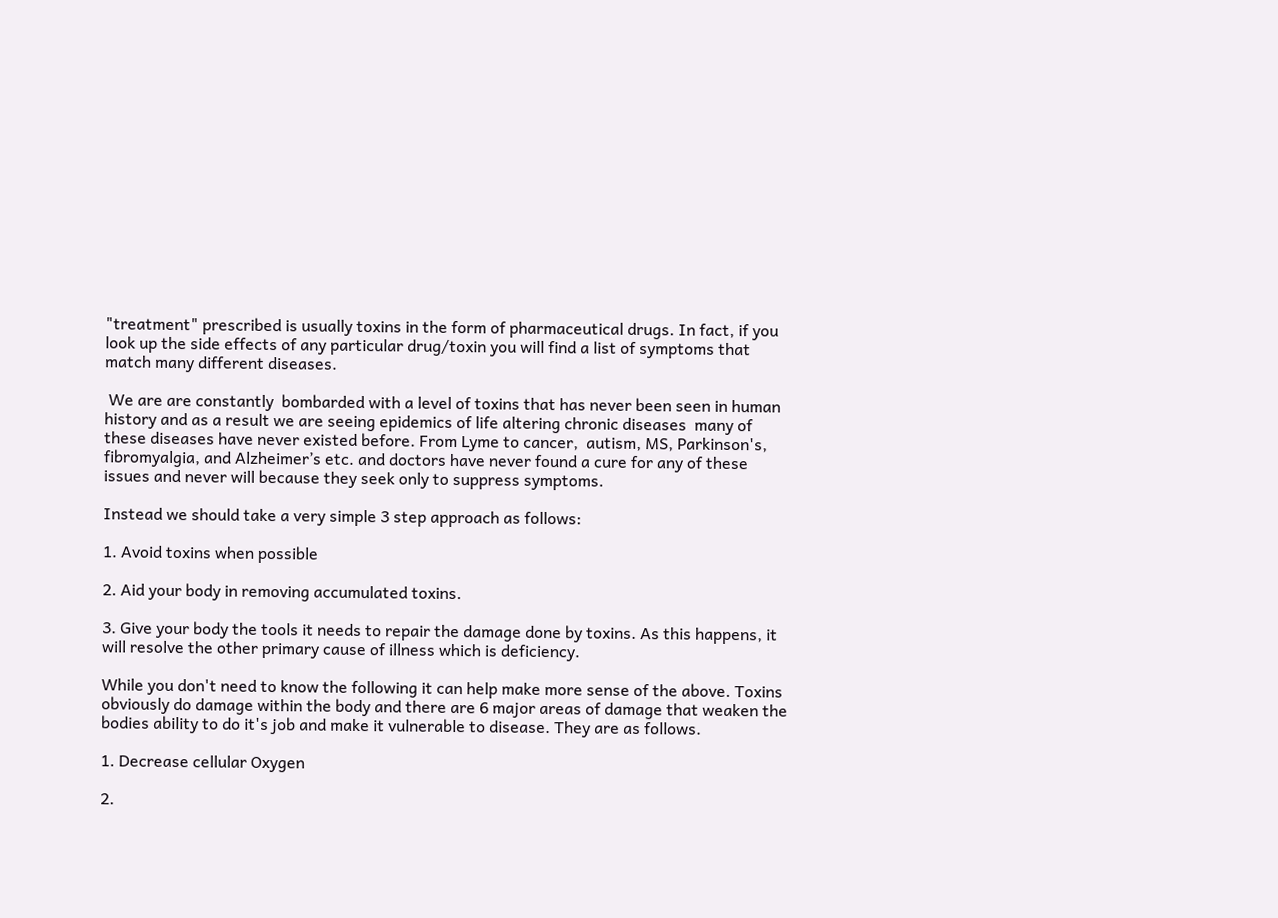"treatment" prescribed is usually toxins in the form of pharmaceutical drugs. In fact, if you look up the side effects of any particular drug/toxin you will find a list of symptoms that match many different diseases.

 We are are constantly  bombarded with a level of toxins that has never been seen in human history and as a result we are seeing epidemics of life altering chronic diseases  many of these diseases have never existed before. From Lyme to cancer,  autism, MS, Parkinson's, fibromyalgia, and Alzheimer’s etc. and doctors have never found a cure for any of these issues and never will because they seek only to suppress symptoms.

Instead we should take a very simple 3 step approach as follows:

1. Avoid toxins when possible

2. Aid your body in removing accumulated toxins.

3. Give your body the tools it needs to repair the damage done by toxins. As this happens, it will resolve the other primary cause of illness which is deficiency.

While you don't need to know the following it can help make more sense of the above. Toxins obviously do damage within the body and there are 6 major areas of damage that weaken the bodies ability to do it's job and make it vulnerable to disease. They are as follows.

1. Decrease cellular Oxygen

2.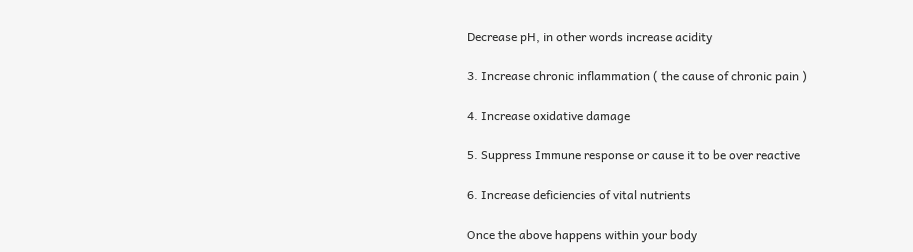Decrease pH, in other words increase acidity

3. Increase chronic inflammation ( the cause of chronic pain )

4. Increase oxidative damage

5. Suppress Immune response or cause it to be over reactive

6. Increase deficiencies of vital nutrients

Once the above happens within your body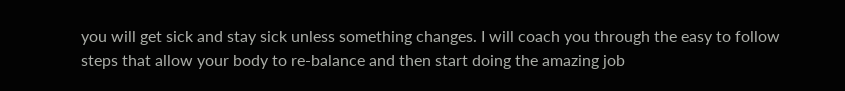you will get sick and stay sick unless something changes. I will coach you through the easy to follow steps that allow your body to re-balance and then start doing the amazing job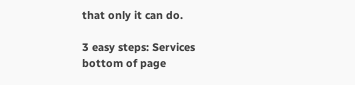that only it can do.

3 easy steps: Services
bottom of page